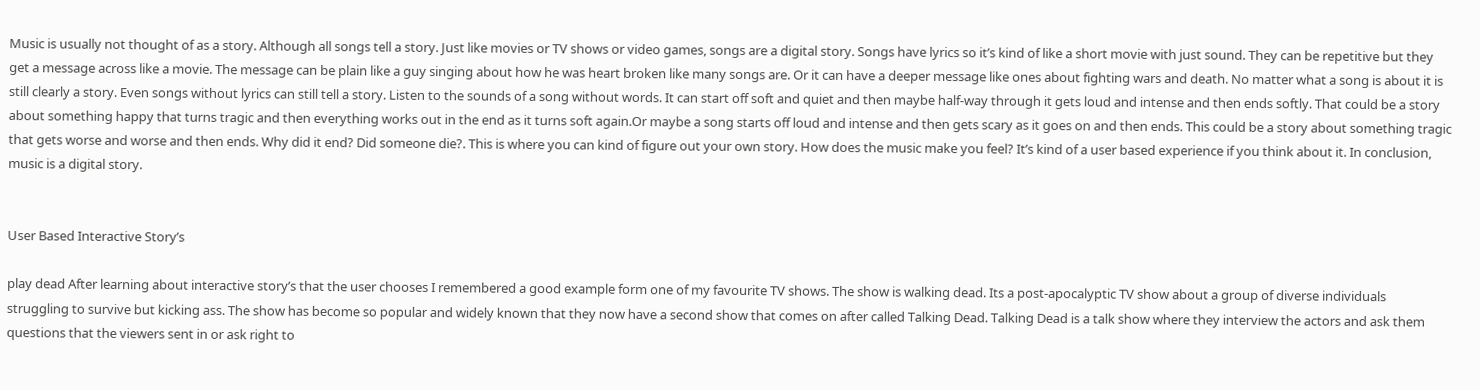Music is usually not thought of as a story. Although all songs tell a story. Just like movies or TV shows or video games, songs are a digital story. Songs have lyrics so it’s kind of like a short movie with just sound. They can be repetitive but they get a message across like a movie. The message can be plain like a guy singing about how he was heart broken like many songs are. Or it can have a deeper message like ones about fighting wars and death. No matter what a song is about it is still clearly a story. Even songs without lyrics can still tell a story. Listen to the sounds of a song without words. It can start off soft and quiet and then maybe half-way through it gets loud and intense and then ends softly. That could be a story about something happy that turns tragic and then everything works out in the end as it turns soft again.Or maybe a song starts off loud and intense and then gets scary as it goes on and then ends. This could be a story about something tragic that gets worse and worse and then ends. Why did it end? Did someone die?. This is where you can kind of figure out your own story. How does the music make you feel? It’s kind of a user based experience if you think about it. In conclusion, music is a digital story.


User Based Interactive Story’s

play dead After learning about interactive story’s that the user chooses I remembered a good example form one of my favourite TV shows. The show is walking dead. Its a post-apocalyptic TV show about a group of diverse individuals struggling to survive but kicking ass. The show has become so popular and widely known that they now have a second show that comes on after called Talking Dead. Talking Dead is a talk show where they interview the actors and ask them questions that the viewers sent in or ask right to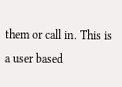them or call in. This is a user based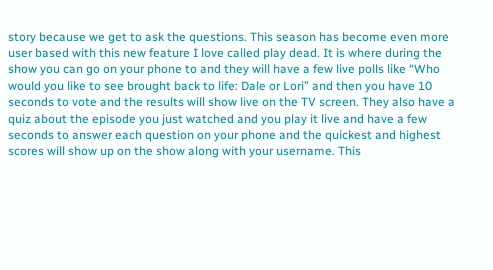story because we get to ask the questions. This season has become even more user based with this new feature I love called play dead. It is where during the show you can go on your phone to and they will have a few live polls like “Who would you like to see brought back to life: Dale or Lori” and then you have 10 seconds to vote and the results will show live on the TV screen. They also have a quiz about the episode you just watched and you play it live and have a few seconds to answer each question on your phone and the quickest and highest scores will show up on the show along with your username. This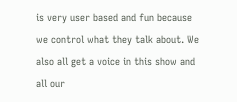is very user based and fun because we control what they talk about. We also all get a voice in this show and all our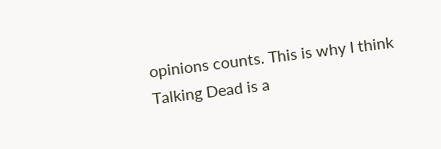opinions counts. This is why I think Talking Dead is a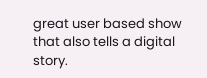great user based show that also tells a digital story.